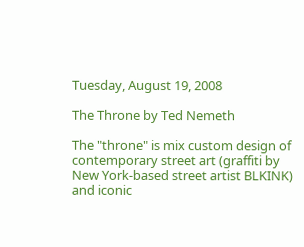Tuesday, August 19, 2008

The Throne by Ted Nemeth

The "throne" is mix custom design of contemporary street art (graffiti by New York-based street artist BLKINK) and iconic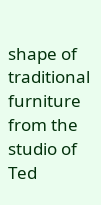shape of traditional furniture from the studio of Ted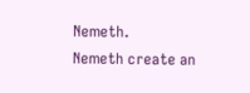Nemeth.
Nemeth create an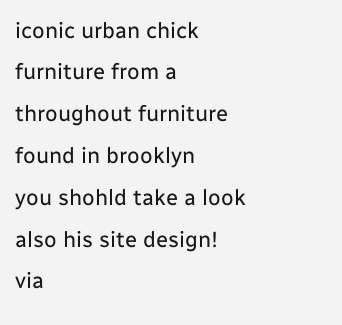iconic urban chick furniture from a throughout furniture found in brooklyn
you shohld take a look also his site design!
via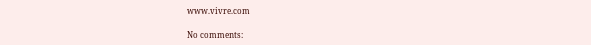www.vivre.com

No comments: